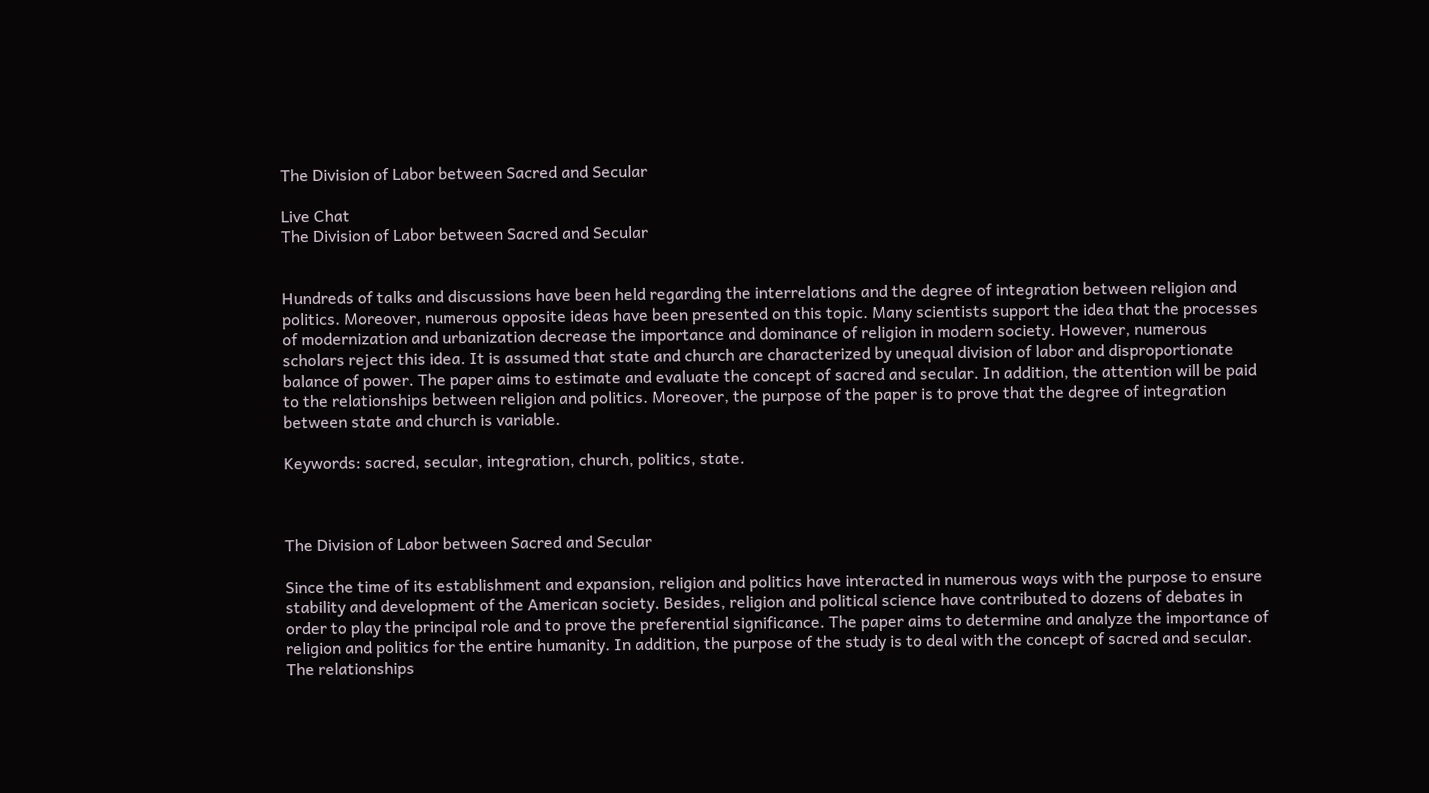The Division of Labor between Sacred and Secular

Live Chat
The Division of Labor between Sacred and Secular


Hundreds of talks and discussions have been held regarding the interrelations and the degree of integration between religion and politics. Moreover, numerous opposite ideas have been presented on this topic. Many scientists support the idea that the processes of modernization and urbanization decrease the importance and dominance of religion in modern society. However, numerous scholars reject this idea. It is assumed that state and church are characterized by unequal division of labor and disproportionate balance of power. The paper aims to estimate and evaluate the concept of sacred and secular. In addition, the attention will be paid to the relationships between religion and politics. Moreover, the purpose of the paper is to prove that the degree of integration between state and church is variable.

Keywords: sacred, secular, integration, church, politics, state.



The Division of Labor between Sacred and Secular

Since the time of its establishment and expansion, religion and politics have interacted in numerous ways with the purpose to ensure stability and development of the American society. Besides, religion and political science have contributed to dozens of debates in order to play the principal role and to prove the preferential significance. The paper aims to determine and analyze the importance of religion and politics for the entire humanity. In addition, the purpose of the study is to deal with the concept of sacred and secular. The relationships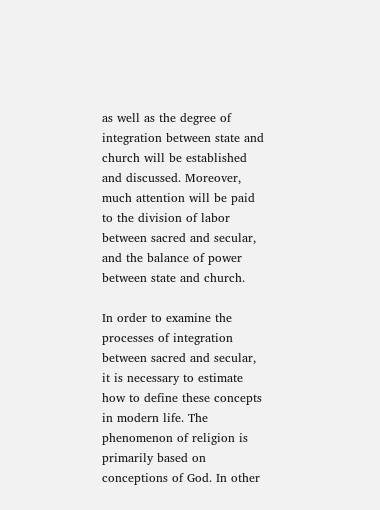as well as the degree of integration between state and church will be established and discussed. Moreover, much attention will be paid to the division of labor between sacred and secular, and the balance of power between state and church.

In order to examine the processes of integration between sacred and secular, it is necessary to estimate how to define these concepts in modern life. The phenomenon of religion is primarily based on conceptions of God. In other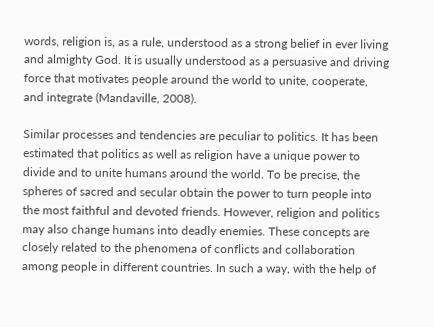words, religion is, as a rule, understood as a strong belief in ever living and almighty God. It is usually understood as a persuasive and driving force that motivates people around the world to unite, cooperate, and integrate (Mandaville, 2008).

Similar processes and tendencies are peculiar to politics. It has been estimated that politics as well as religion have a unique power to divide and to unite humans around the world. To be precise, the spheres of sacred and secular obtain the power to turn people into the most faithful and devoted friends. However, religion and politics may also change humans into deadly enemies. These concepts are closely related to the phenomena of conflicts and collaboration among people in different countries. In such a way, with the help of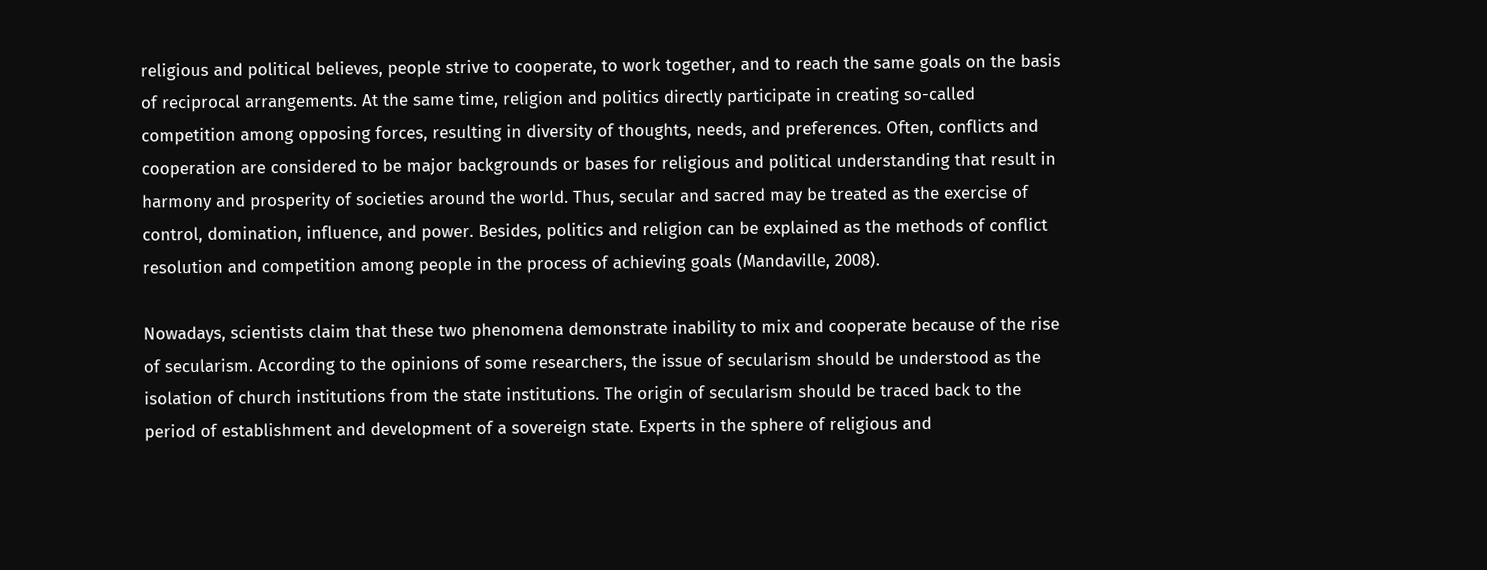religious and political believes, people strive to cooperate, to work together, and to reach the same goals on the basis of reciprocal arrangements. At the same time, religion and politics directly participate in creating so-called competition among opposing forces, resulting in diversity of thoughts, needs, and preferences. Often, conflicts and cooperation are considered to be major backgrounds or bases for religious and political understanding that result in harmony and prosperity of societies around the world. Thus, secular and sacred may be treated as the exercise of control, domination, influence, and power. Besides, politics and religion can be explained as the methods of conflict resolution and competition among people in the process of achieving goals (Mandaville, 2008).

Nowadays, scientists claim that these two phenomena demonstrate inability to mix and cooperate because of the rise of secularism. According to the opinions of some researchers, the issue of secularism should be understood as the isolation of church institutions from the state institutions. The origin of secularism should be traced back to the period of establishment and development of a sovereign state. Experts in the sphere of religious and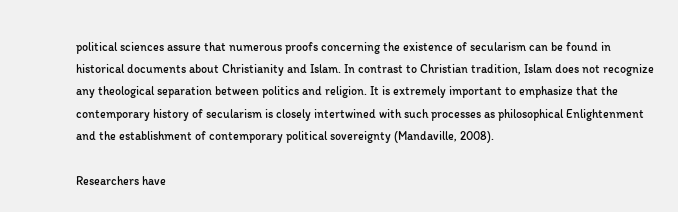political sciences assure that numerous proofs concerning the existence of secularism can be found in historical documents about Christianity and Islam. In contrast to Christian tradition, Islam does not recognize any theological separation between politics and religion. It is extremely important to emphasize that the contemporary history of secularism is closely intertwined with such processes as philosophical Enlightenment and the establishment of contemporary political sovereignty (Mandaville, 2008).

Researchers have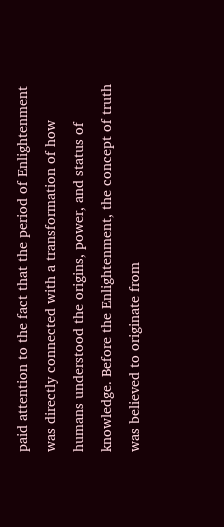paid attention to the fact that the period of Enlightenment was directly connected with a transformation of how humans understood the origins, power, and status of knowledge. Before the Enlightenment, the concept of truth was believed to originate from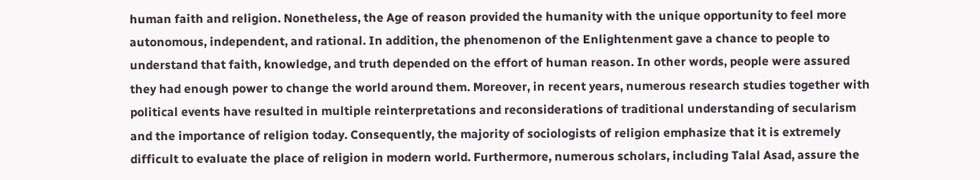human faith and religion. Nonetheless, the Age of reason provided the humanity with the unique opportunity to feel more autonomous, independent, and rational. In addition, the phenomenon of the Enlightenment gave a chance to people to understand that faith, knowledge, and truth depended on the effort of human reason. In other words, people were assured they had enough power to change the world around them. Moreover, in recent years, numerous research studies together with political events have resulted in multiple reinterpretations and reconsiderations of traditional understanding of secularism and the importance of religion today. Consequently, the majority of sociologists of religion emphasize that it is extremely difficult to evaluate the place of religion in modern world. Furthermore, numerous scholars, including Talal Asad, assure the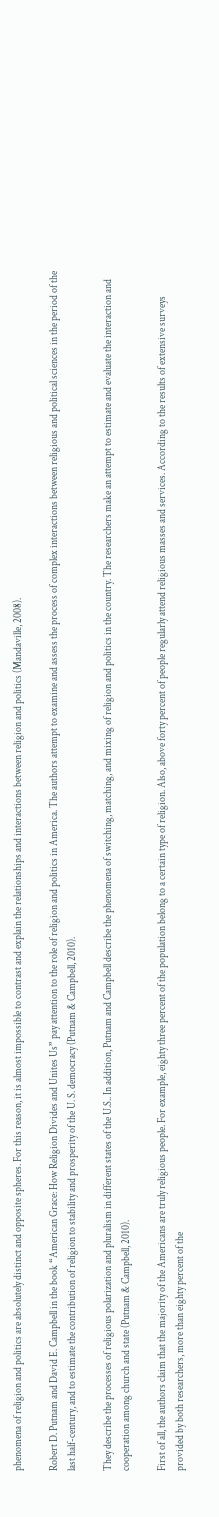phenomena of religion and politics are absolutely distinct and opposite spheres. For this reason, it is almost impossible to contrast and explain the relationships and interactions between religion and politics (Mandaville, 2008).

Robert D. Putnam and David E. Campbell in the book “American Grace: How Religion Divides and Unites Us” pay attention to the role of religion and politics in America. The authors attempt to examine and assess the process of complex interactions between religious and political sciences in the period of the last half-century, and to estimate the contribution of religion to stability and prosperity of the U. S. democracy (Putnam & Campbell, 2010).

They describe the processes of religious polarization and pluralism in different states of the U.S.. In addition, Putnam and Campbell describe the phenomena of switching, matching, and mixing of religion and politics in the country. The researchers make an attempt to estimate and evaluate the interaction and cooperation among church and state (Putnam & Campbell, 2010).

First of all, the authors claim that the majority of the Americans are truly religious people. For example, eighty three percent of the population belong to a certain type of religion. Also, above forty percent of people regularly attend religious masses and services. According to the results of extensive surveys provided by both researchers, more than eighty percent of the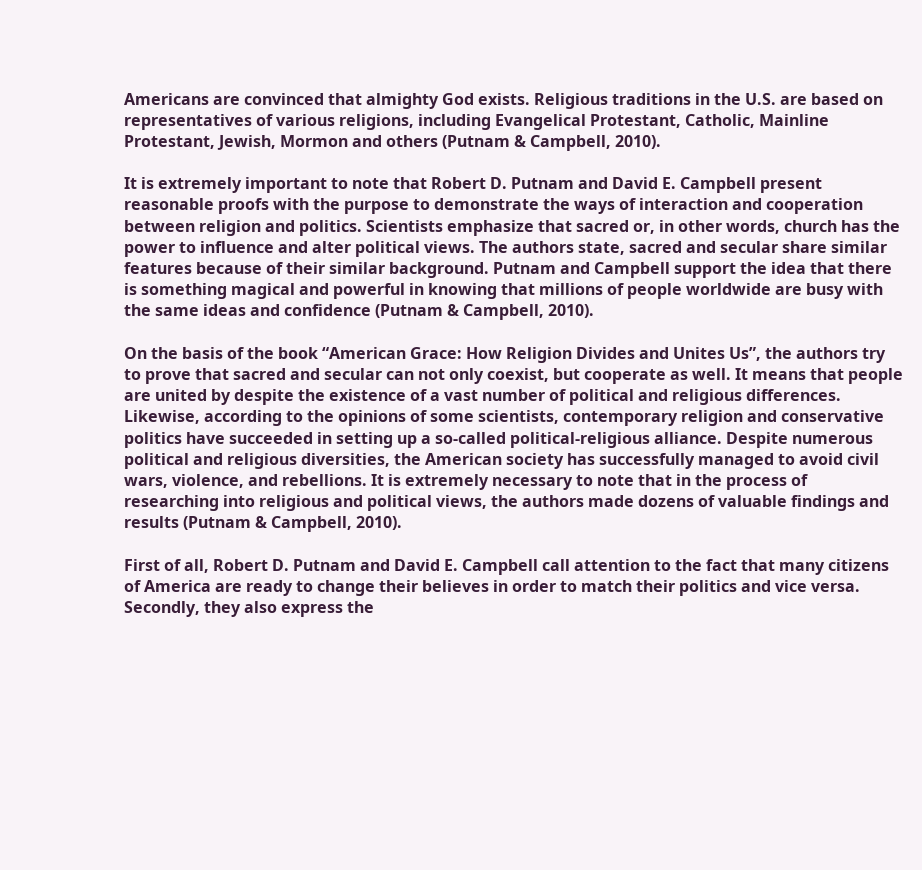Americans are convinced that almighty God exists. Religious traditions in the U.S. are based on representatives of various religions, including Evangelical Protestant, Catholic, Mainline Protestant, Jewish, Mormon and others (Putnam & Campbell, 2010).

It is extremely important to note that Robert D. Putnam and David E. Campbell present reasonable proofs with the purpose to demonstrate the ways of interaction and cooperation between religion and politics. Scientists emphasize that sacred or, in other words, church has the power to influence and alter political views. The authors state, sacred and secular share similar features because of their similar background. Putnam and Campbell support the idea that there is something magical and powerful in knowing that millions of people worldwide are busy with the same ideas and confidence (Putnam & Campbell, 2010).

On the basis of the book “American Grace: How Religion Divides and Unites Us”, the authors try to prove that sacred and secular can not only coexist, but cooperate as well. It means that people are united by despite the existence of a vast number of political and religious differences. Likewise, according to the opinions of some scientists, contemporary religion and conservative politics have succeeded in setting up a so-called political-religious alliance. Despite numerous political and religious diversities, the American society has successfully managed to avoid civil wars, violence, and rebellions. It is extremely necessary to note that in the process of researching into religious and political views, the authors made dozens of valuable findings and results (Putnam & Campbell, 2010).

First of all, Robert D. Putnam and David E. Campbell call attention to the fact that many citizens of America are ready to change their believes in order to match their politics and vice versa. Secondly, they also express the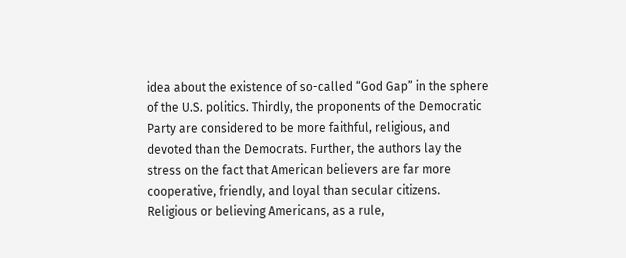idea about the existence of so-called “God Gap” in the sphere of the U.S. politics. Thirdly, the proponents of the Democratic Party are considered to be more faithful, religious, and devoted than the Democrats. Further, the authors lay the stress on the fact that American believers are far more cooperative, friendly, and loyal than secular citizens. Religious or believing Americans, as a rule,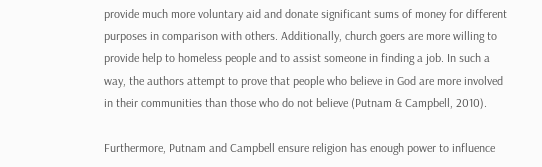provide much more voluntary aid and donate significant sums of money for different purposes in comparison with others. Additionally, church goers are more willing to provide help to homeless people and to assist someone in finding a job. In such a way, the authors attempt to prove that people who believe in God are more involved in their communities than those who do not believe (Putnam & Campbell, 2010).

Furthermore, Putnam and Campbell ensure religion has enough power to influence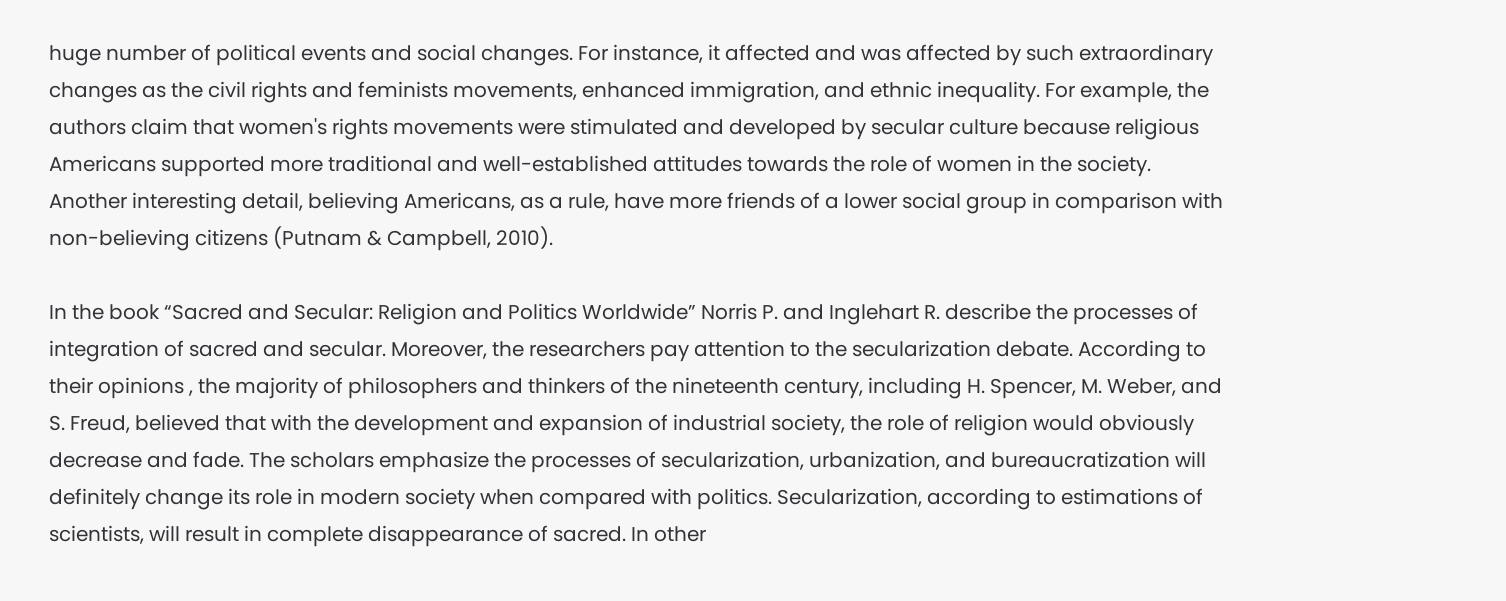huge number of political events and social changes. For instance, it affected and was affected by such extraordinary changes as the civil rights and feminists movements, enhanced immigration, and ethnic inequality. For example, the authors claim that women's rights movements were stimulated and developed by secular culture because religious Americans supported more traditional and well-established attitudes towards the role of women in the society. Another interesting detail, believing Americans, as a rule, have more friends of a lower social group in comparison with non-believing citizens (Putnam & Campbell, 2010).

In the book “Sacred and Secular: Religion and Politics Worldwide” Norris P. and Inglehart R. describe the processes of integration of sacred and secular. Moreover, the researchers pay attention to the secularization debate. According to their opinions , the majority of philosophers and thinkers of the nineteenth century, including H. Spencer, M. Weber, and S. Freud, believed that with the development and expansion of industrial society, the role of religion would obviously decrease and fade. The scholars emphasize the processes of secularization, urbanization, and bureaucratization will definitely change its role in modern society when compared with politics. Secularization, according to estimations of scientists, will result in complete disappearance of sacred. In other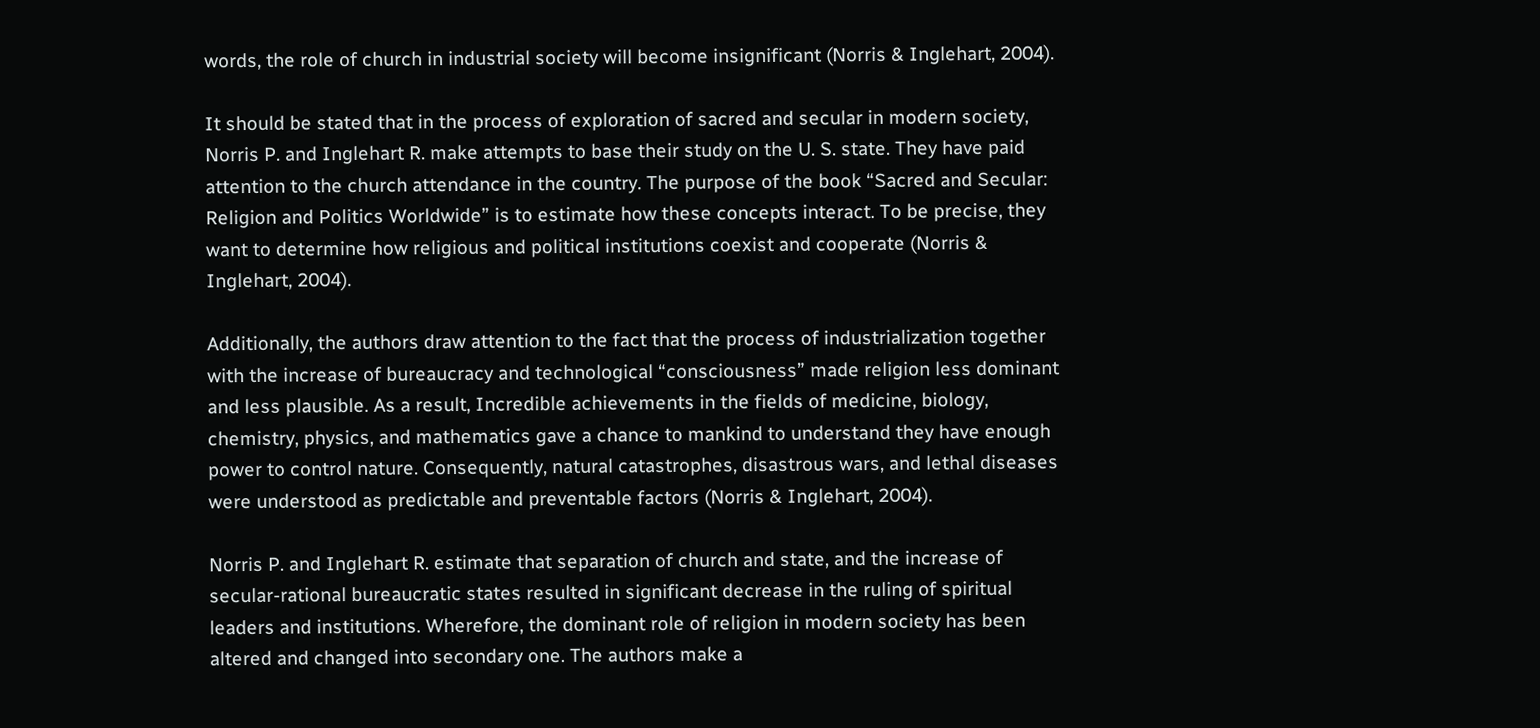words, the role of church in industrial society will become insignificant (Norris & Inglehart, 2004).

It should be stated that in the process of exploration of sacred and secular in modern society, Norris P. and Inglehart R. make attempts to base their study on the U. S. state. They have paid attention to the church attendance in the country. The purpose of the book “Sacred and Secular: Religion and Politics Worldwide” is to estimate how these concepts interact. To be precise, they want to determine how religious and political institutions coexist and cooperate (Norris & Inglehart, 2004).

Additionally, the authors draw attention to the fact that the process of industrialization together with the increase of bureaucracy and technological “consciousness” made religion less dominant and less plausible. As a result, Incredible achievements in the fields of medicine, biology, chemistry, physics, and mathematics gave a chance to mankind to understand they have enough power to control nature. Consequently, natural catastrophes, disastrous wars, and lethal diseases were understood as predictable and preventable factors (Norris & Inglehart, 2004).

Norris P. and Inglehart R. estimate that separation of church and state, and the increase of secular-rational bureaucratic states resulted in significant decrease in the ruling of spiritual leaders and institutions. Wherefore, the dominant role of religion in modern society has been altered and changed into secondary one. The authors make a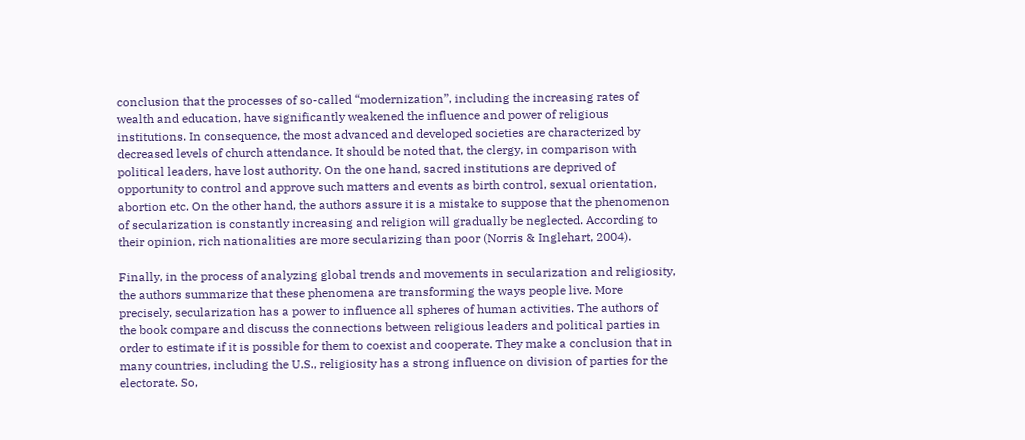conclusion that the processes of so-called “modernization”, including the increasing rates of wealth and education, have significantly weakened the influence and power of religious institutions. In consequence, the most advanced and developed societies are characterized by decreased levels of church attendance. It should be noted that, the clergy, in comparison with political leaders, have lost authority. On the one hand, sacred institutions are deprived of opportunity to control and approve such matters and events as birth control, sexual orientation, abortion etc. On the other hand, the authors assure it is a mistake to suppose that the phenomenon of secularization is constantly increasing and religion will gradually be neglected. According to their opinion, rich nationalities are more secularizing than poor (Norris & Inglehart, 2004).

Finally, in the process of analyzing global trends and movements in secularization and religiosity, the authors summarize that these phenomena are transforming the ways people live. More precisely, secularization has a power to influence all spheres of human activities. The authors of the book compare and discuss the connections between religious leaders and political parties in order to estimate if it is possible for them to coexist and cooperate. They make a conclusion that in many countries, including the U.S., religiosity has a strong influence on division of parties for the electorate. So,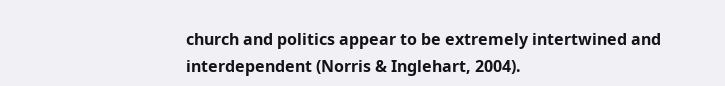church and politics appear to be extremely intertwined and interdependent (Norris & Inglehart, 2004).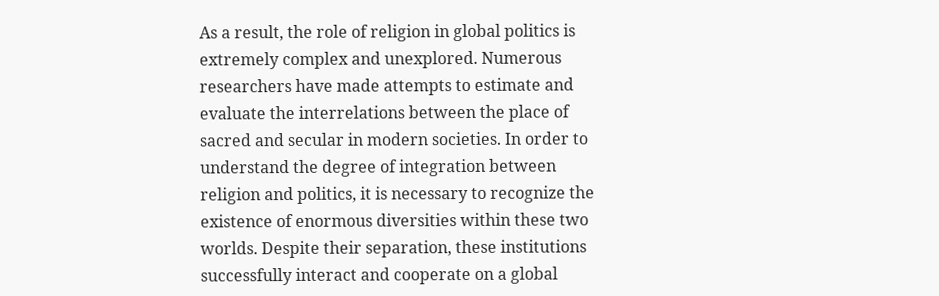As a result, the role of religion in global politics is extremely complex and unexplored. Numerous researchers have made attempts to estimate and evaluate the interrelations between the place of sacred and secular in modern societies. In order to understand the degree of integration between religion and politics, it is necessary to recognize the existence of enormous diversities within these two worlds. Despite their separation, these institutions successfully interact and cooperate on a global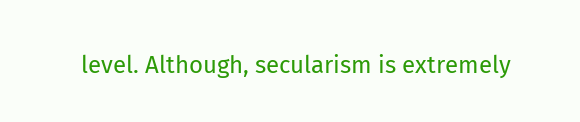level. Although, secularism is extremely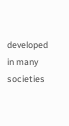developed in many societies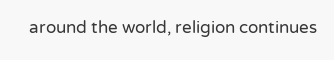around the world, religion continues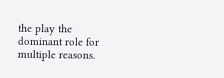the play the dominant role for multiple reasons.